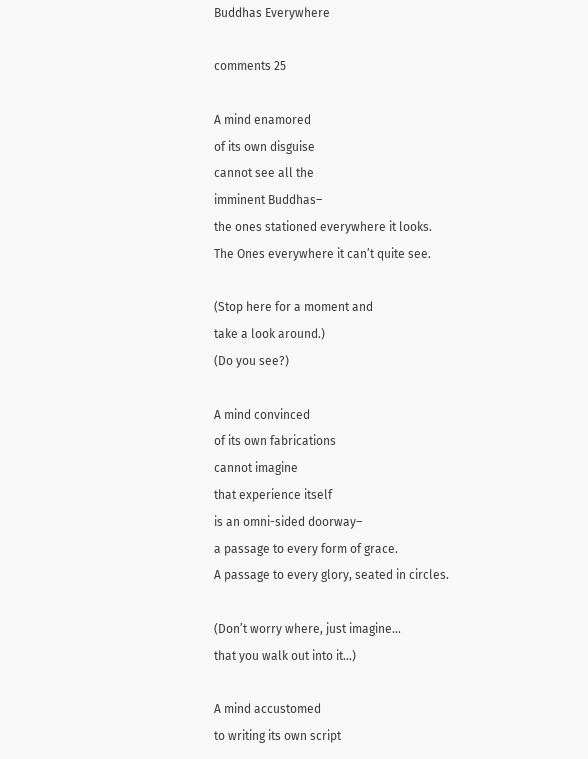Buddhas Everywhere

comments 25

A mind enamored
of its own disguise
cannot see all the
imminent Buddhas–
the ones stationed everywhere it looks.
The Ones everywhere it can’t quite see.

(Stop here for a moment and
take a look around.)
(Do you see?)

A mind convinced
of its own fabrications
cannot imagine
that experience itself
is an omni-sided doorway–
a passage to every form of grace.
A passage to every glory, seated in circles.

(Don’t worry where, just imagine…
that you walk out into it…)

A mind accustomed
to writing its own script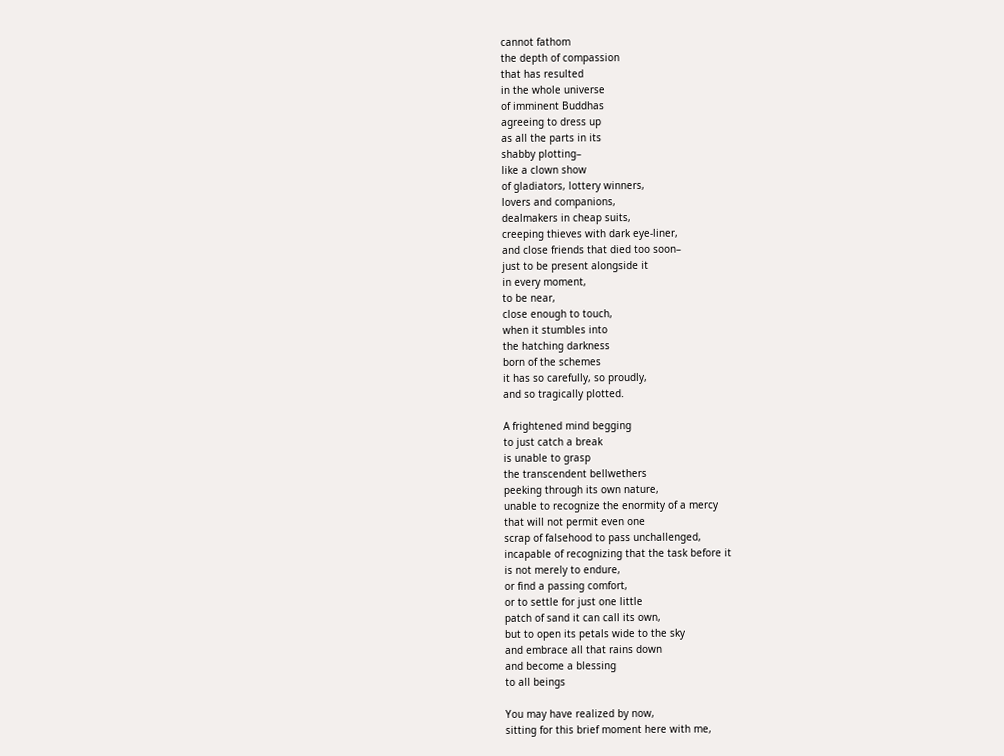cannot fathom
the depth of compassion
that has resulted
in the whole universe
of imminent Buddhas
agreeing to dress up
as all the parts in its
shabby plotting–
like a clown show
of gladiators, lottery winners,
lovers and companions,
dealmakers in cheap suits,
creeping thieves with dark eye-liner,
and close friends that died too soon–
just to be present alongside it
in every moment,
to be near,
close enough to touch,
when it stumbles into
the hatching darkness
born of the schemes
it has so carefully, so proudly,
and so tragically plotted.

A frightened mind begging
to just catch a break
is unable to grasp
the transcendent bellwethers
peeking through its own nature,
unable to recognize the enormity of a mercy
that will not permit even one
scrap of falsehood to pass unchallenged,
incapable of recognizing that the task before it
is not merely to endure,
or find a passing comfort,
or to settle for just one little
patch of sand it can call its own,
but to open its petals wide to the sky
and embrace all that rains down
and become a blessing
to all beings

You may have realized by now,
sitting for this brief moment here with me,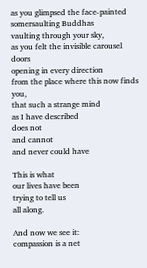as you glimpsed the face-painted
somersaulting Buddhas
vaulting through your sky,
as you felt the invisible carousel doors
opening in every direction
from the place where this now finds you,
that such a strange mind
as I have described
does not
and cannot
and never could have

This is what
our lives have been
trying to tell us
all along.

And now we see it:
compassion is a net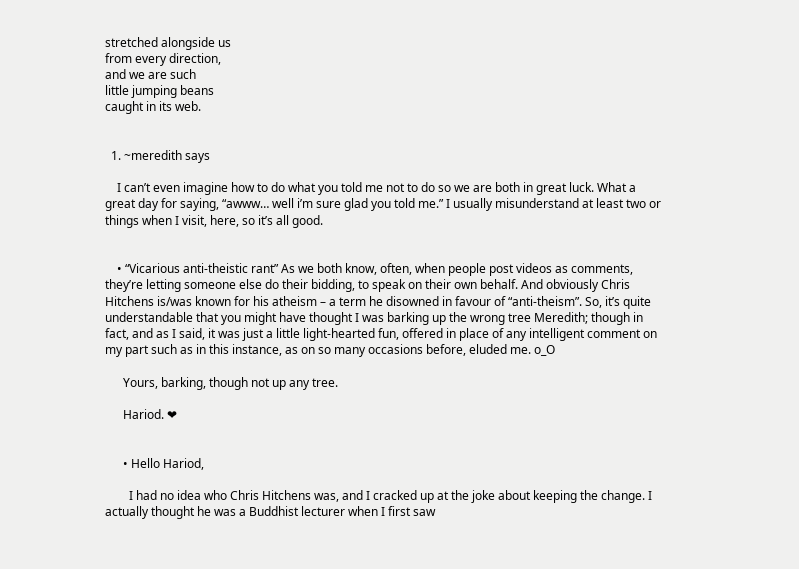stretched alongside us
from every direction,
and we are such
little jumping beans
caught in its web.


  1. ~meredith says

    I can’t even imagine how to do what you told me not to do so we are both in great luck. What a great day for saying, “awww… well i’m sure glad you told me.” I usually misunderstand at least two or things when I visit, here, so it’s all good.


    • “Vicarious anti-theistic rant” As we both know, often, when people post videos as comments, they’re letting someone else do their bidding, to speak on their own behalf. And obviously Chris Hitchens is/was known for his atheism – a term he disowned in favour of “anti-theism”. So, it’s quite understandable that you might have thought I was barking up the wrong tree Meredith; though in fact, and as I said, it was just a little light-hearted fun, offered in place of any intelligent comment on my part such as in this instance, as on so many occasions before, eluded me. o_O

      Yours, barking, though not up any tree.

      Hariod. ❤


      • Hello Hariod,

        I had no idea who Chris Hitchens was, and I cracked up at the joke about keeping the change. I actually thought he was a Buddhist lecturer when I first saw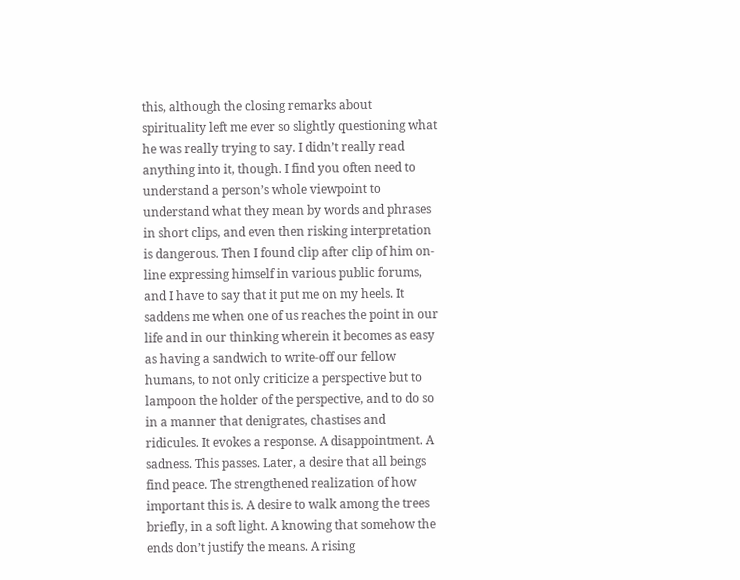this, although the closing remarks about spirituality left me ever so slightly questioning what he was really trying to say. I didn’t really read anything into it, though. I find you often need to understand a person’s whole viewpoint to understand what they mean by words and phrases in short clips, and even then risking interpretation is dangerous. Then I found clip after clip of him on-line expressing himself in various public forums, and I have to say that it put me on my heels. It saddens me when one of us reaches the point in our life and in our thinking wherein it becomes as easy as having a sandwich to write-off our fellow humans, to not only criticize a perspective but to lampoon the holder of the perspective, and to do so in a manner that denigrates, chastises and ridicules. It evokes a response. A disappointment. A sadness. This passes. Later, a desire that all beings find peace. The strengthened realization of how important this is. A desire to walk among the trees briefly, in a soft light. A knowing that somehow the ends don’t justify the means. A rising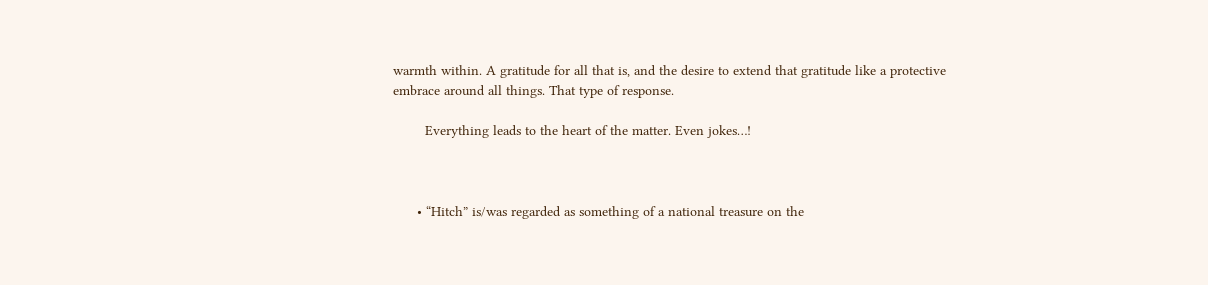warmth within. A gratitude for all that is, and the desire to extend that gratitude like a protective embrace around all things. That type of response.

        Everything leads to the heart of the matter. Even jokes…!



      • “Hitch” is/was regarded as something of a national treasure on the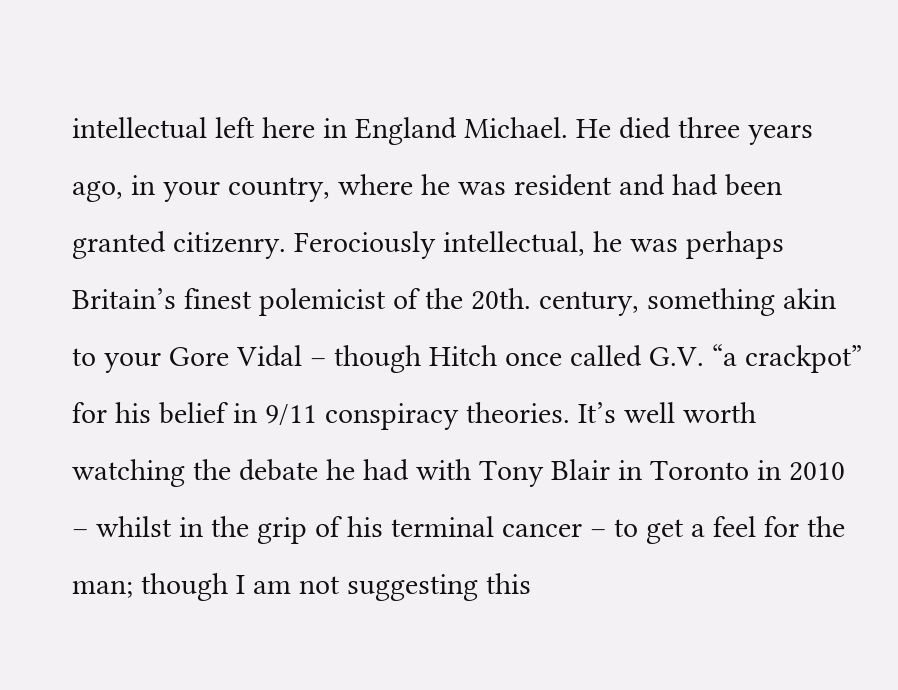intellectual left here in England Michael. He died three years ago, in your country, where he was resident and had been granted citizenry. Ferociously intellectual, he was perhaps Britain’s finest polemicist of the 20th. century, something akin to your Gore Vidal – though Hitch once called G.V. “a crackpot” for his belief in 9/11 conspiracy theories. It’s well worth watching the debate he had with Tony Blair in Toronto in 2010 – whilst in the grip of his terminal cancer – to get a feel for the man; though I am not suggesting this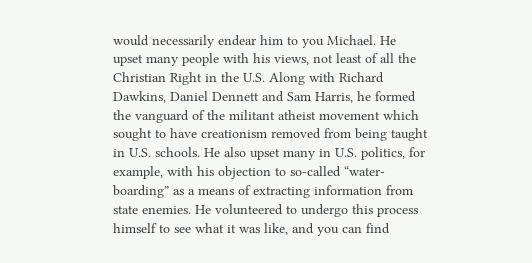would necessarily endear him to you Michael. He upset many people with his views, not least of all the Christian Right in the U.S. Along with Richard Dawkins, Daniel Dennett and Sam Harris, he formed the vanguard of the militant atheist movement which sought to have creationism removed from being taught in U.S. schools. He also upset many in U.S. politics, for example, with his objection to so-called “water-boarding” as a means of extracting information from state enemies. He volunteered to undergo this process himself to see what it was like, and you can find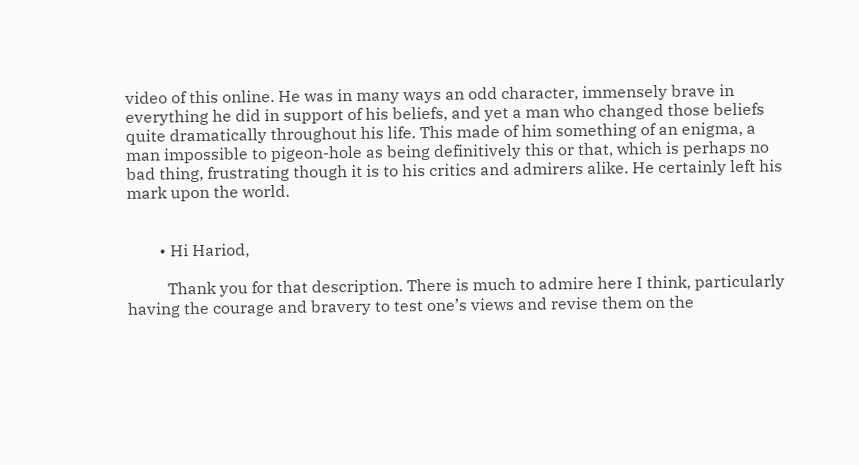video of this online. He was in many ways an odd character, immensely brave in everything he did in support of his beliefs, and yet a man who changed those beliefs quite dramatically throughout his life. This made of him something of an enigma, a man impossible to pigeon-hole as being definitively this or that, which is perhaps no bad thing, frustrating though it is to his critics and admirers alike. He certainly left his mark upon the world.


        • Hi Hariod,

          Thank you for that description. There is much to admire here I think, particularly having the courage and bravery to test one’s views and revise them on the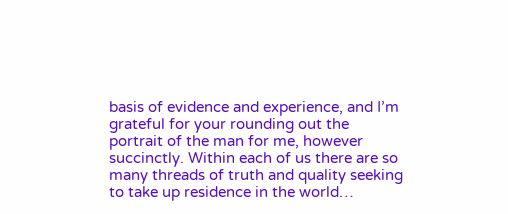basis of evidence and experience, and I’m grateful for your rounding out the portrait of the man for me, however succinctly. Within each of us there are so many threads of truth and quality seeking to take up residence in the world…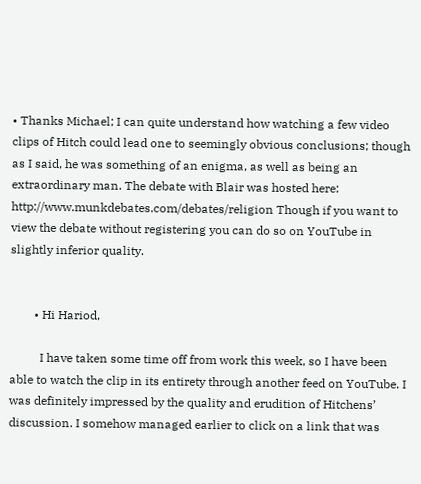• Thanks Michael; I can quite understand how watching a few video clips of Hitch could lead one to seemingly obvious conclusions; though as I said, he was something of an enigma, as well as being an extraordinary man. The debate with Blair was hosted here: http://www.munkdebates.com/debates/religion Though if you want to view the debate without registering you can do so on YouTube in slightly inferior quality.


        • Hi Hariod,

          I have taken some time off from work this week, so I have been able to watch the clip in its entirety through another feed on YouTube. I was definitely impressed by the quality and erudition of Hitchens’ discussion. I somehow managed earlier to click on a link that was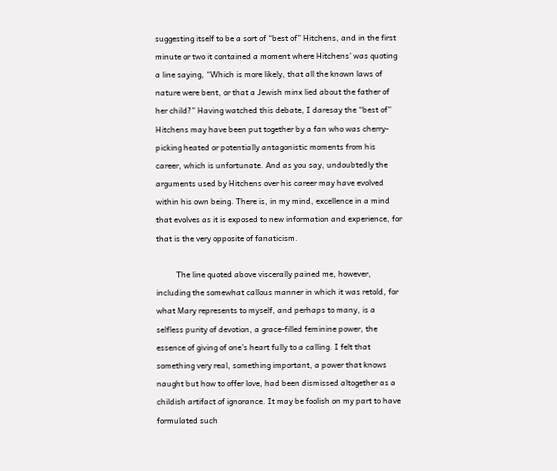suggesting itself to be a sort of “best of” Hitchens, and in the first minute or two it contained a moment where Hitchens’ was quoting a line saying, “Which is more likely, that all the known laws of nature were bent, or that a Jewish minx lied about the father of her child?” Having watched this debate, I daresay the “best of” Hitchens may have been put together by a fan who was cherry-picking heated or potentially antagonistic moments from his career, which is unfortunate. And as you say, undoubtedly the arguments used by Hitchens over his career may have evolved within his own being. There is, in my mind, excellence in a mind that evolves as it is exposed to new information and experience, for that is the very opposite of fanaticism.

          The line quoted above viscerally pained me, however, including the somewhat callous manner in which it was retold, for what Mary represents to myself, and perhaps to many, is a selfless purity of devotion, a grace-filled feminine power, the essence of giving of one’s heart fully to a calling. I felt that something very real, something important, a power that knows naught but how to offer love, had been dismissed altogether as a childish artifact of ignorance. It may be foolish on my part to have formulated such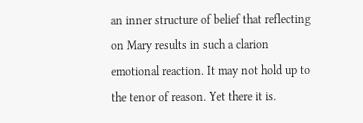an inner structure of belief that reflecting on Mary results in such a clarion emotional reaction. It may not hold up to the tenor of reason. Yet there it is.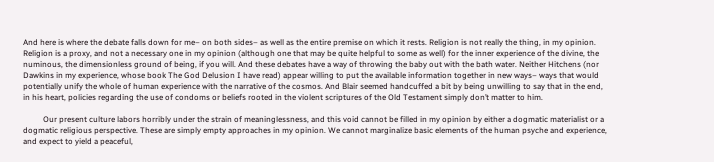And here is where the debate falls down for me– on both sides– as well as the entire premise on which it rests. Religion is not really the thing, in my opinion. Religion is a proxy, and not a necessary one in my opinion (although one that may be quite helpful to some as well) for the inner experience of the divine, the numinous, the dimensionless ground of being, if you will. And these debates have a way of throwing the baby out with the bath water. Neither Hitchens (nor Dawkins in my experience, whose book The God Delusion I have read) appear willing to put the available information together in new ways– ways that would potentially unify the whole of human experience with the narrative of the cosmos. And Blair seemed handcuffed a bit by being unwilling to say that in the end, in his heart, policies regarding the use of condoms or beliefs rooted in the violent scriptures of the Old Testament simply don’t matter to him.

          Our present culture labors horribly under the strain of meaninglessness, and this void cannot be filled in my opinion by either a dogmatic materialist or a dogmatic religious perspective. These are simply empty approaches in my opinion. We cannot marginalize basic elements of the human psyche and experience, and expect to yield a peaceful,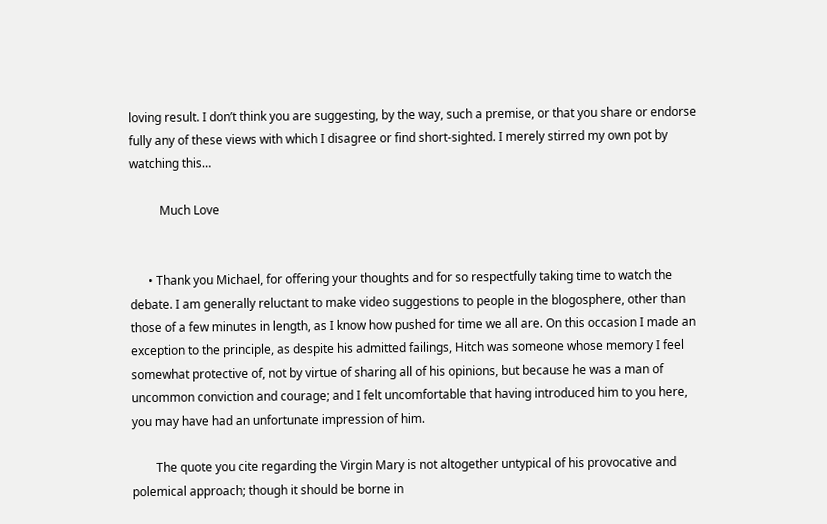loving result. I don’t think you are suggesting, by the way, such a premise, or that you share or endorse fully any of these views with which I disagree or find short-sighted. I merely stirred my own pot by watching this…

          Much Love


      • Thank you Michael, for offering your thoughts and for so respectfully taking time to watch the debate. I am generally reluctant to make video suggestions to people in the blogosphere, other than those of a few minutes in length, as I know how pushed for time we all are. On this occasion I made an exception to the principle, as despite his admitted failings, Hitch was someone whose memory I feel somewhat protective of, not by virtue of sharing all of his opinions, but because he was a man of uncommon conviction and courage; and I felt uncomfortable that having introduced him to you here, you may have had an unfortunate impression of him.

        The quote you cite regarding the Virgin Mary is not altogether untypical of his provocative and polemical approach; though it should be borne in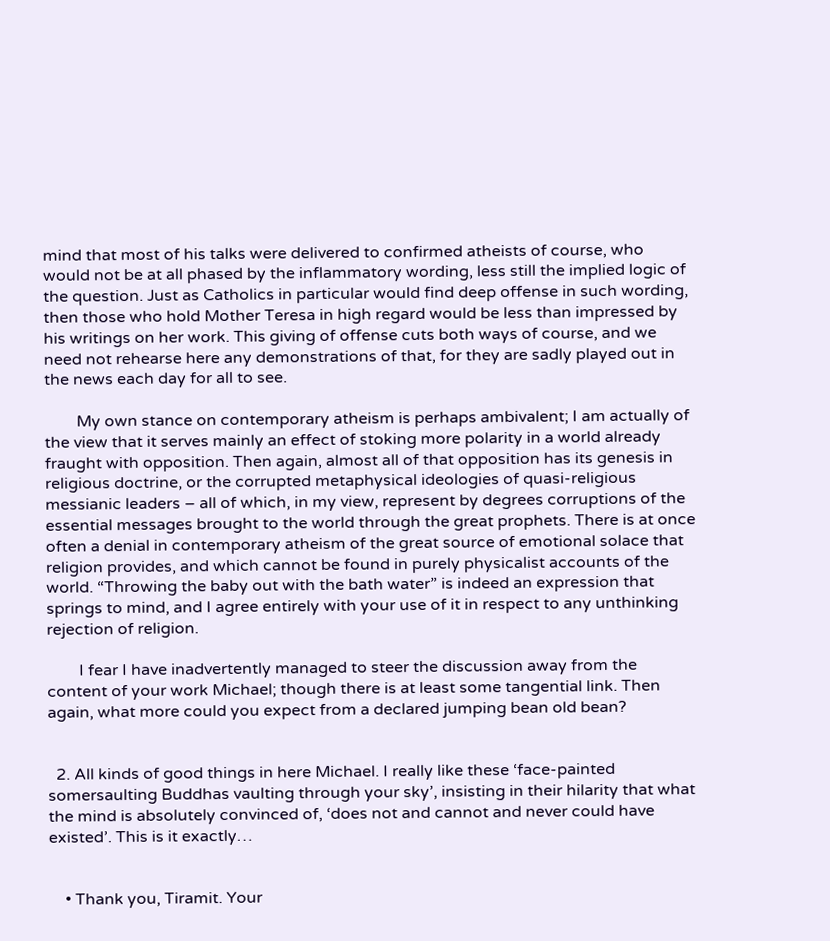mind that most of his talks were delivered to confirmed atheists of course, who would not be at all phased by the inflammatory wording, less still the implied logic of the question. Just as Catholics in particular would find deep offense in such wording, then those who hold Mother Teresa in high regard would be less than impressed by his writings on her work. This giving of offense cuts both ways of course, and we need not rehearse here any demonstrations of that, for they are sadly played out in the news each day for all to see.

        My own stance on contemporary atheism is perhaps ambivalent; I am actually of the view that it serves mainly an effect of stoking more polarity in a world already fraught with opposition. Then again, almost all of that opposition has its genesis in religious doctrine, or the corrupted metaphysical ideologies of quasi-religious messianic leaders – all of which, in my view, represent by degrees corruptions of the essential messages brought to the world through the great prophets. There is at once often a denial in contemporary atheism of the great source of emotional solace that religion provides, and which cannot be found in purely physicalist accounts of the world. “Throwing the baby out with the bath water” is indeed an expression that springs to mind, and I agree entirely with your use of it in respect to any unthinking rejection of religion.

        I fear I have inadvertently managed to steer the discussion away from the content of your work Michael; though there is at least some tangential link. Then again, what more could you expect from a declared jumping bean old bean?


  2. All kinds of good things in here Michael. I really like these ‘face-painted somersaulting Buddhas vaulting through your sky’, insisting in their hilarity that what the mind is absolutely convinced of, ‘does not and cannot and never could have existed’. This is it exactly…


    • Thank you, Tiramit. Your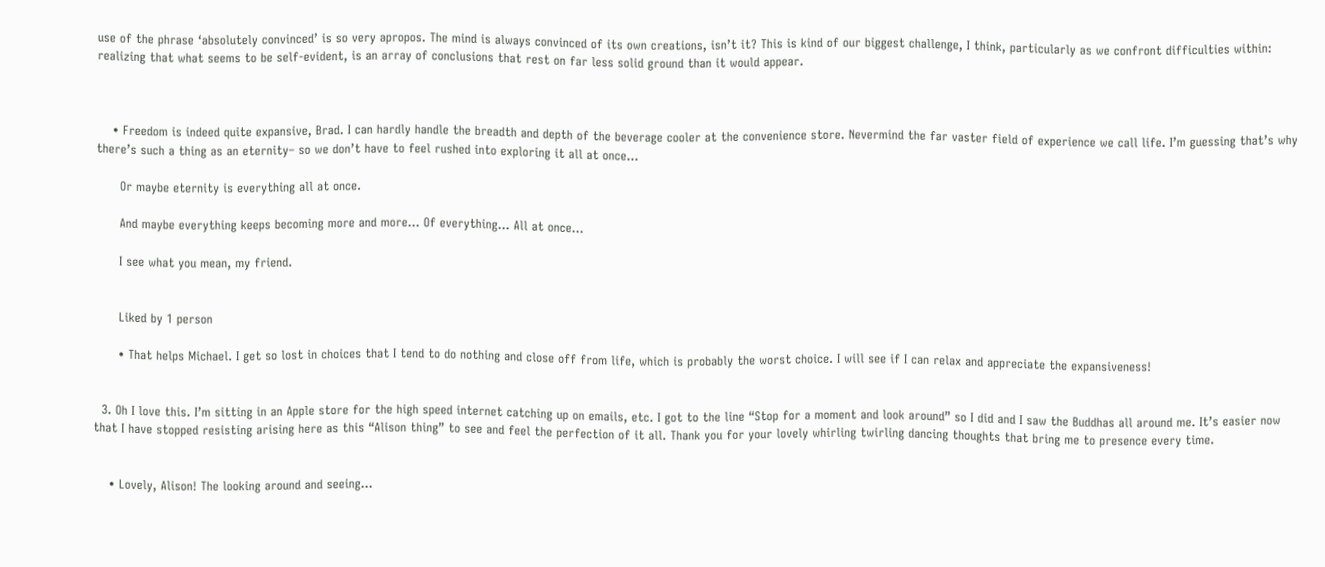use of the phrase ‘absolutely convinced’ is so very apropos. The mind is always convinced of its own creations, isn’t it? This is kind of our biggest challenge, I think, particularly as we confront difficulties within: realizing that what seems to be self-evident, is an array of conclusions that rest on far less solid ground than it would appear.



    • Freedom is indeed quite expansive, Brad. I can hardly handle the breadth and depth of the beverage cooler at the convenience store. Nevermind the far vaster field of experience we call life. I’m guessing that’s why there’s such a thing as an eternity– so we don’t have to feel rushed into exploring it all at once…

      Or maybe eternity is everything all at once.

      And maybe everything keeps becoming more and more… Of everything… All at once…

      I see what you mean, my friend.


      Liked by 1 person

      • That helps Michael. I get so lost in choices that I tend to do nothing and close off from life, which is probably the worst choice. I will see if I can relax and appreciate the expansiveness!


  3. Oh I love this. I’m sitting in an Apple store for the high speed internet catching up on emails, etc. I got to the line “Stop for a moment and look around” so I did and I saw the Buddhas all around me. It’s easier now that I have stopped resisting arising here as this “Alison thing” to see and feel the perfection of it all. Thank you for your lovely whirling twirling dancing thoughts that bring me to presence every time.


    • Lovely, Alison! The looking around and seeing…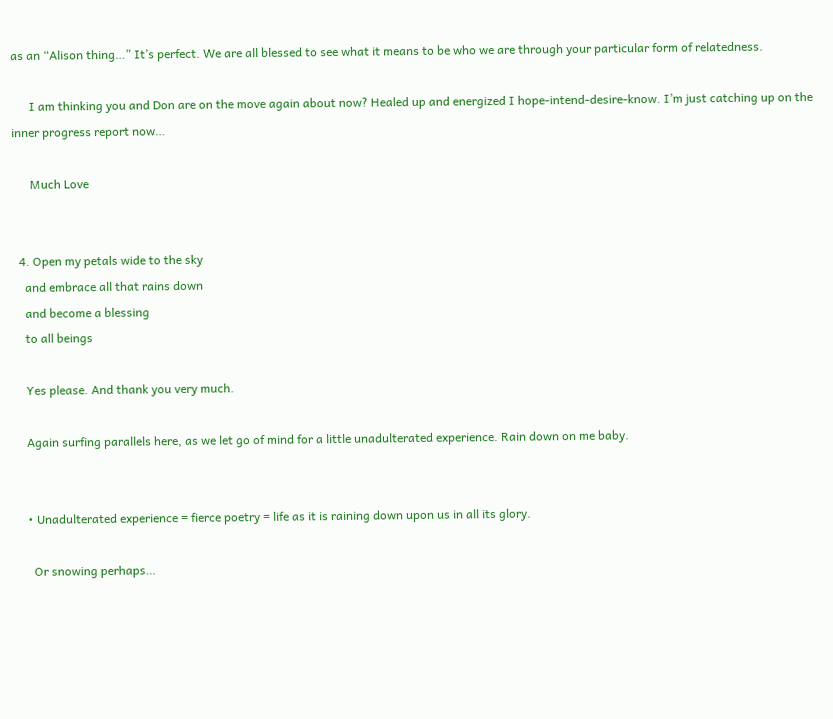as an “Alison thing…” It’s perfect. We are all blessed to see what it means to be who we are through your particular form of relatedness.

      I am thinking you and Don are on the move again about now? Healed up and energized I hope-intend-desire-know. I’m just catching up on the inner progress report now…

      Much Love


  4. Open my petals wide to the sky
    and embrace all that rains down
    and become a blessing
    to all beings

    Yes please. And thank you very much.

    Again surfing parallels here, as we let go of mind for a little unadulterated experience. Rain down on me baby.


    • Unadulterated experience = fierce poetry = life as it is raining down upon us in all its glory.

      Or snowing perhaps…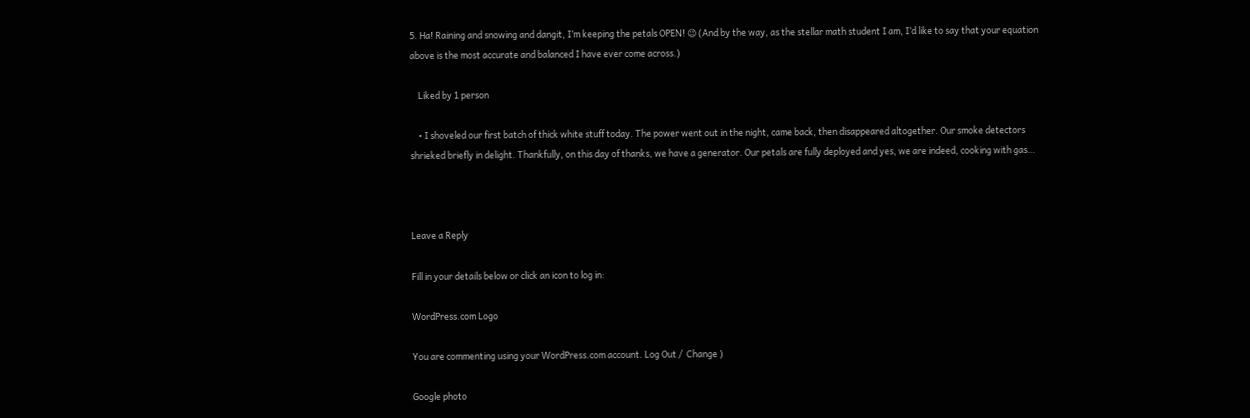5. Ha! Raining and snowing and dangit, I’m keeping the petals OPEN! 😉 (And by the way, as the stellar math student I am, I’d like to say that your equation above is the most accurate and balanced I have ever come across.)

    Liked by 1 person

    • I shoveled our first batch of thick white stuff today. The power went out in the night, came back, then disappeared altogether. Our smoke detectors shrieked briefly in delight. Thankfully, on this day of thanks, we have a generator. Our petals are fully deployed and yes, we are indeed, cooking with gas…



Leave a Reply

Fill in your details below or click an icon to log in:

WordPress.com Logo

You are commenting using your WordPress.com account. Log Out /  Change )

Google photo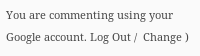You are commenting using your Google account. Log Out /  Change )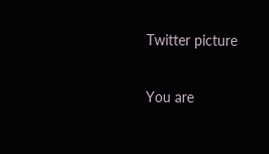Twitter picture

You are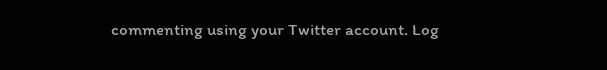commenting using your Twitter account. Log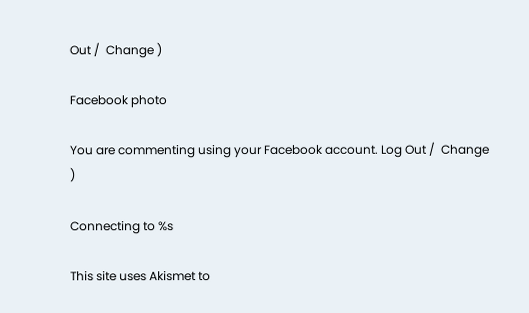Out /  Change )

Facebook photo

You are commenting using your Facebook account. Log Out /  Change )

Connecting to %s

This site uses Akismet to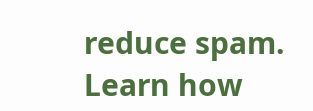reduce spam. Learn how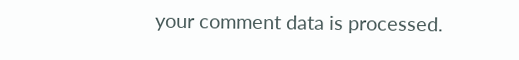your comment data is processed.